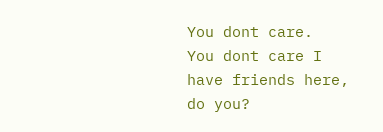You dont care.
You dont care I have friends here, do you?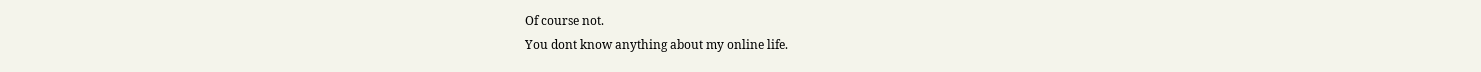Of course not.
You dont know anything about my online life.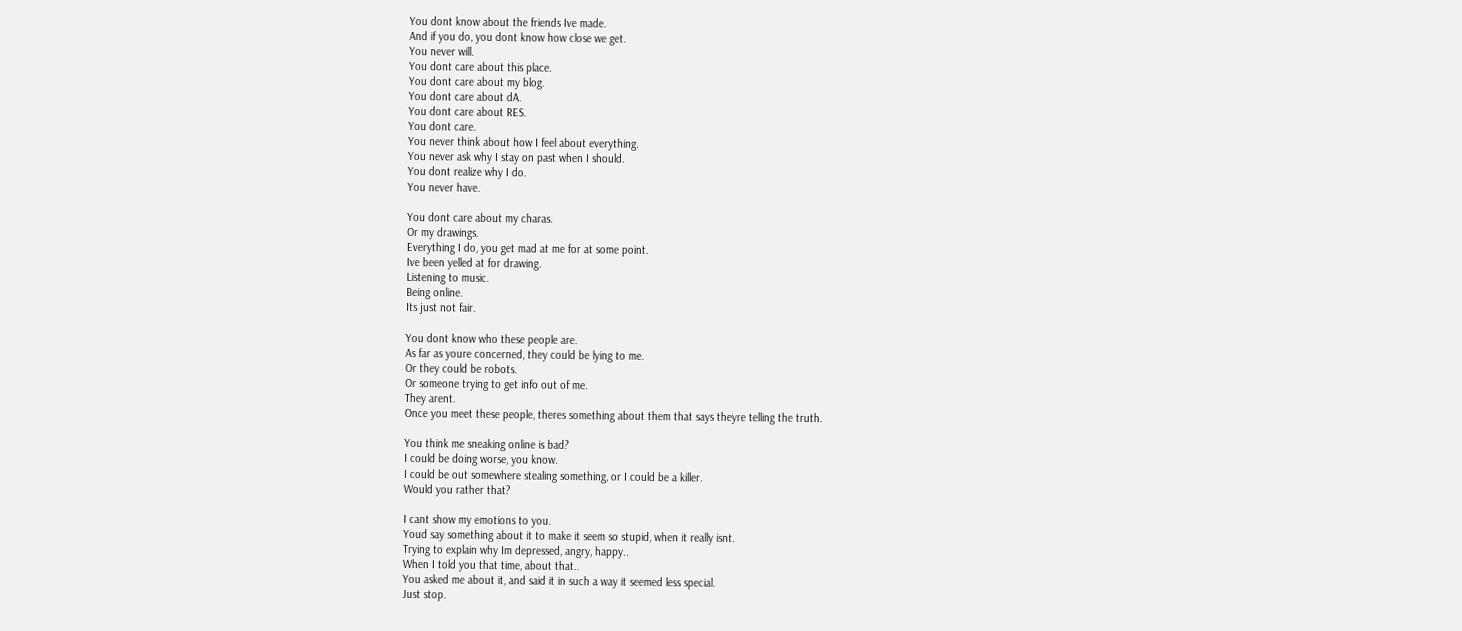You dont know about the friends Ive made.
And if you do, you dont know how close we get.
You never will.
You dont care about this place.
You dont care about my blog.
You dont care about dA.
You dont care about RES.
You dont care.
You never think about how I feel about everything.
You never ask why I stay on past when I should.
You dont realize why I do.
You never have.

You dont care about my charas.
Or my drawings.
Everything I do, you get mad at me for at some point.
Ive been yelled at for drawing.
Listening to music.
Being online.
Its just not fair.

You dont know who these people are.
As far as youre concerned, they could be lying to me.
Or they could be robots.
Or someone trying to get info out of me.
They arent.
Once you meet these people, theres something about them that says theyre telling the truth.

You think me sneaking online is bad?
I could be doing worse, you know.
I could be out somewhere stealing something, or I could be a killer.
Would you rather that?

I cant show my emotions to you.
Youd say something about it to make it seem so stupid, when it really isnt.
Trying to explain why Im depressed, angry, happy..
When I told you that time, about that..
You asked me about it, and said it in such a way it seemed less special.
Just stop.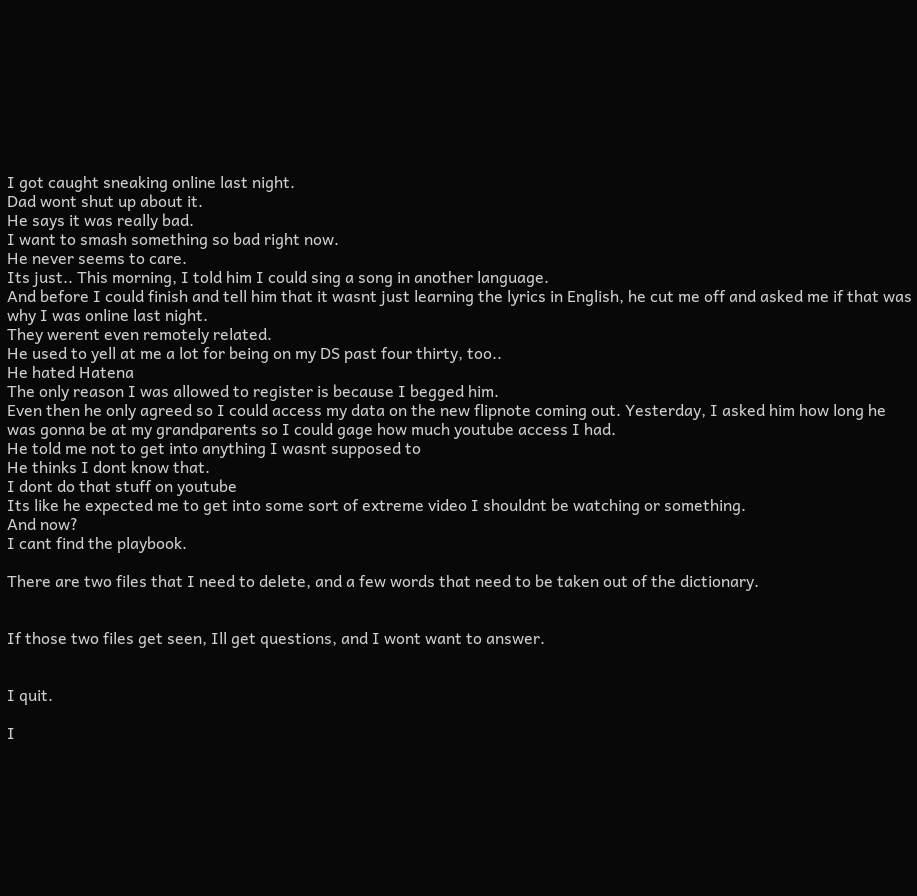I got caught sneaking online last night.
Dad wont shut up about it.
He says it was really bad.
I want to smash something so bad right now.
He never seems to care.
Its just.. This morning, I told him I could sing a song in another language.
And before I could finish and tell him that it wasnt just learning the lyrics in English, he cut me off and asked me if that was why I was online last night.
They werent even remotely related.
He used to yell at me a lot for being on my DS past four thirty, too..
He hated Hatena
The only reason I was allowed to register is because I begged him.
Even then he only agreed so I could access my data on the new flipnote coming out. Yesterday, I asked him how long he was gonna be at my grandparents so I could gage how much youtube access I had.
He told me not to get into anything I wasnt supposed to
He thinks I dont know that.
I dont do that stuff on youtube
Its like he expected me to get into some sort of extreme video I shouldnt be watching or something.
And now?
I cant find the playbook.

There are two files that I need to delete, and a few words that need to be taken out of the dictionary.


If those two files get seen, Ill get questions, and I wont want to answer.


I quit.

I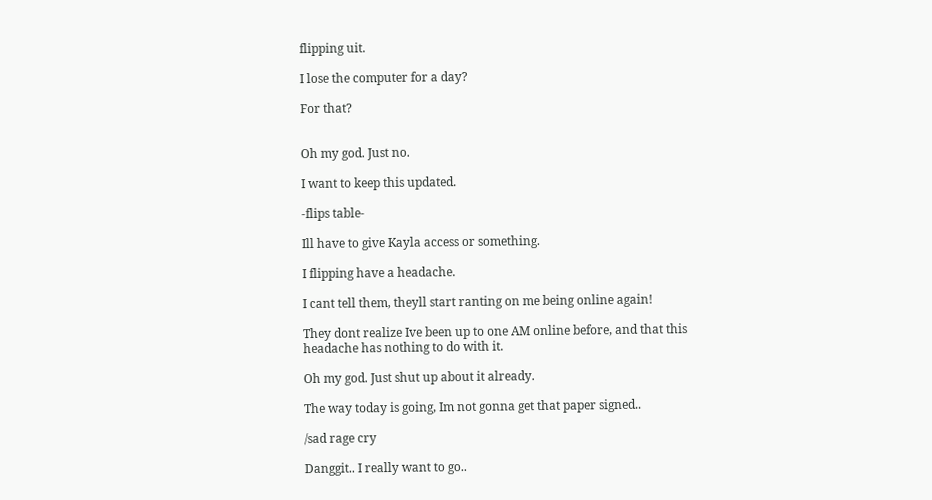flipping uit.

I lose the computer for a day?

For that?


Oh my god. Just no.

I want to keep this updated.

-flips table-

Ill have to give Kayla access or something.

I flipping have a headache.

I cant tell them, theyll start ranting on me being online again!

They dont realize Ive been up to one AM online before, and that this headache has nothing to do with it.

Oh my god. Just shut up about it already.

The way today is going, Im not gonna get that paper signed..

/sad rage cry

Danggit.. I really want to go..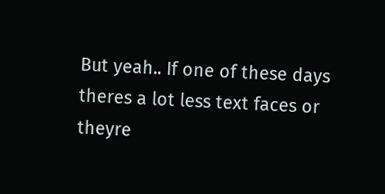But yeah.. If one of these days theres a lot less text faces or theyre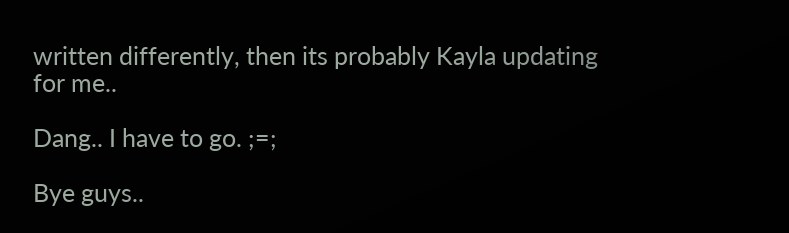written differently, then its probably Kayla updating for me..

Dang.. I have to go. ;=;

Bye guys..